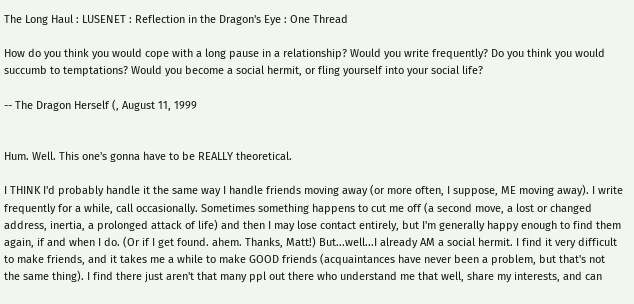The Long Haul : LUSENET : Reflection in the Dragon's Eye : One Thread

How do you think you would cope with a long pause in a relationship? Would you write frequently? Do you think you would succumb to temptations? Would you become a social hermit, or fling yourself into your social life?

-- The Dragon Herself (, August 11, 1999


Hum. Well. This one's gonna have to be REALLY theoretical.

I THINK I'd probably handle it the same way I handle friends moving away (or more often, I suppose, ME moving away). I write frequently for a while, call occasionally. Sometimes something happens to cut me off (a second move, a lost or changed address, inertia, a prolonged attack of life) and then I may lose contact entirely, but I'm generally happy enough to find them again, if and when I do. (Or if I get found. ahem. Thanks, Matt!) But...well...I already AM a social hermit. I find it very difficult to make friends, and it takes me a while to make GOOD friends (acquaintances have never been a problem, but that's not the same thing). I find there just aren't that many ppl out there who understand me that well, share my interests, and can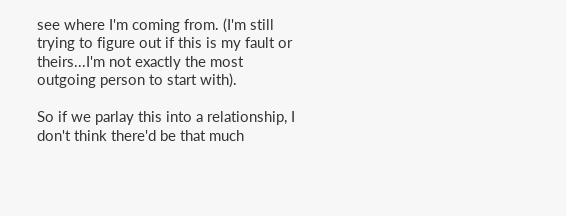see where I'm coming from. (I'm still trying to figure out if this is my fault or theirs...I'm not exactly the most outgoing person to start with).

So if we parlay this into a relationship, I don't think there'd be that much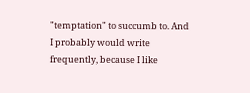"temptation" to succumb to. And I probably would write frequently, because I like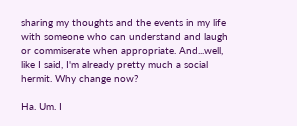sharing my thoughts and the events in my life with someone who can understand and laugh or commiserate when appropriate. And...well, like I said, I'm already pretty much a social hermit. Why change now?

Ha. Um. I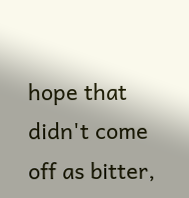hope that didn't come off as bitter,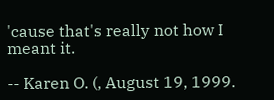'cause that's really not how I meant it.

-- Karen O. (, August 19, 1999.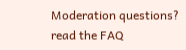Moderation questions? read the FAQ